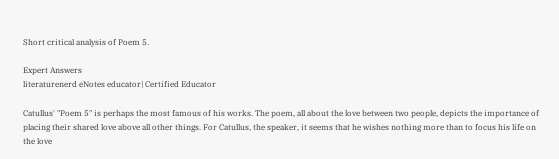Short critical analysis of Poem 5.

Expert Answers
literaturenerd eNotes educator| Certified Educator

Catullus' "Poem 5" is perhaps the most famous of his works. The poem, all about the love between two people, depicts the importance of placing their shared love above all other things. For Catullus, the speaker, it seems that he wishes nothing more than to focus his life on the love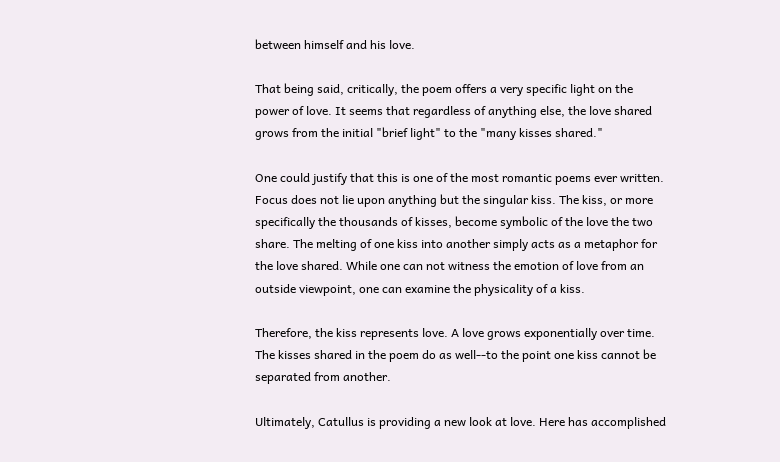between himself and his love.

That being said, critically, the poem offers a very specific light on the power of love. It seems that regardless of anything else, the love shared grows from the initial "brief light" to the "many kisses shared."

One could justify that this is one of the most romantic poems ever written. Focus does not lie upon anything but the singular kiss. The kiss, or more specifically the thousands of kisses, become symbolic of the love the two share. The melting of one kiss into another simply acts as a metaphor for the love shared. While one can not witness the emotion of love from an outside viewpoint, one can examine the physicality of a kiss.

Therefore, the kiss represents love. A love grows exponentially over time. The kisses shared in the poem do as well--to the point one kiss cannot be separated from another.

Ultimately, Catullus is providing a new look at love. Here has accomplished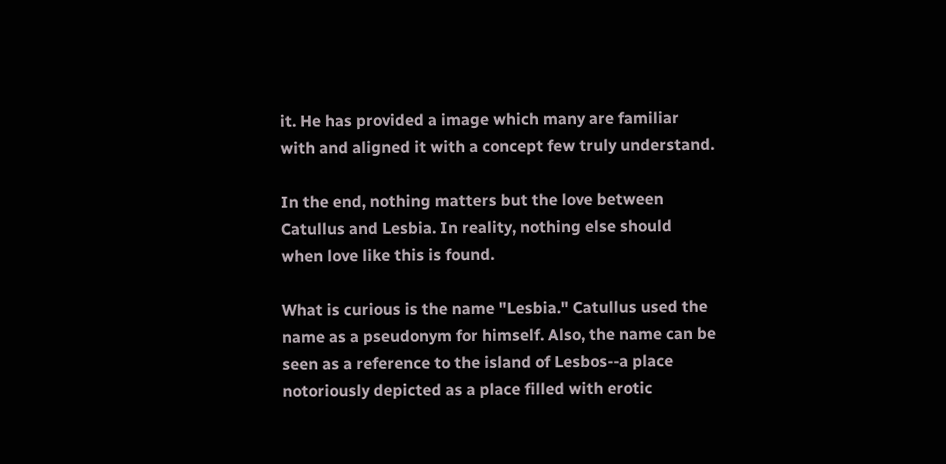it. He has provided a image which many are familiar with and aligned it with a concept few truly understand.

In the end, nothing matters but the love between Catullus and Lesbia. In reality, nothing else should when love like this is found.

What is curious is the name "Lesbia." Catullus used the name as a pseudonym for himself. Also, the name can be seen as a reference to the island of Lesbos--a place notoriously depicted as a place filled with erotic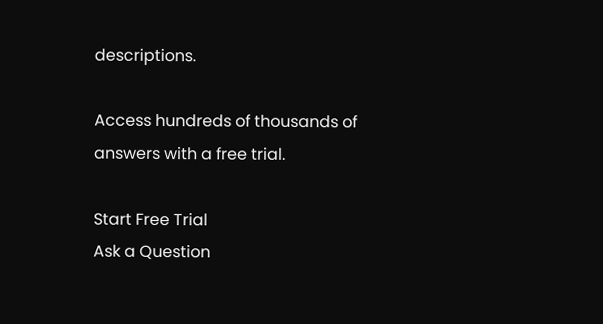descriptions.

Access hundreds of thousands of answers with a free trial.

Start Free Trial
Ask a Question